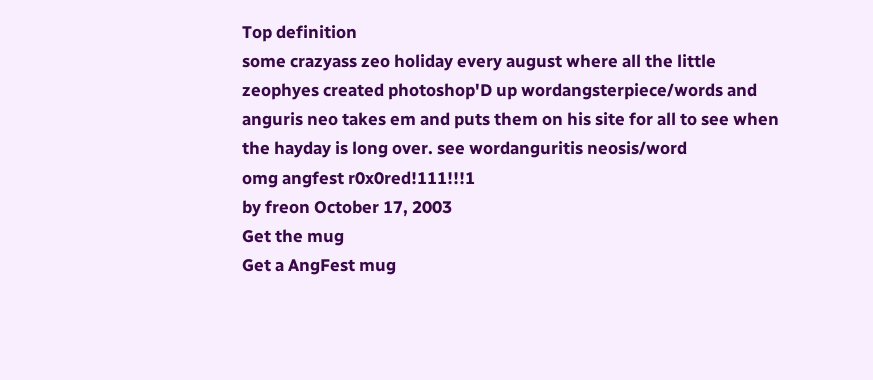Top definition
some crazyass zeo holiday every august where all the little zeophyes created photoshop'D up wordangsterpiece/words and anguris neo takes em and puts them on his site for all to see when the hayday is long over. see wordanguritis neosis/word
omg angfest r0x0red!111!!!1
by freon October 17, 2003
Get the mug
Get a AngFest mug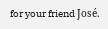for your friend José.